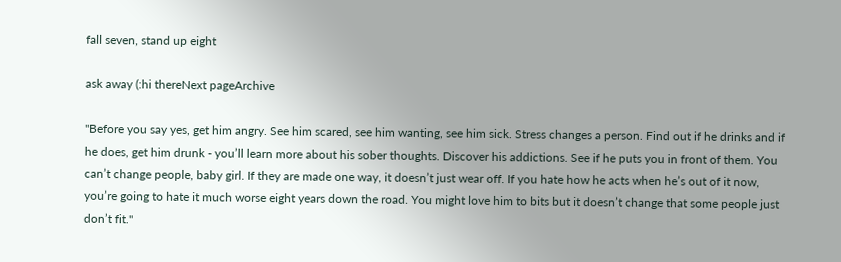fall seven, stand up eight

ask away (:hi thereNext pageArchive

"Before you say yes, get him angry. See him scared, see him wanting, see him sick. Stress changes a person. Find out if he drinks and if he does, get him drunk - you’ll learn more about his sober thoughts. Discover his addictions. See if he puts you in front of them. You can’t change people, baby girl. If they are made one way, it doesn’t just wear off. If you hate how he acts when he’s out of it now, you’re going to hate it much worse eight years down the road. You might love him to bits but it doesn’t change that some people just don’t fit."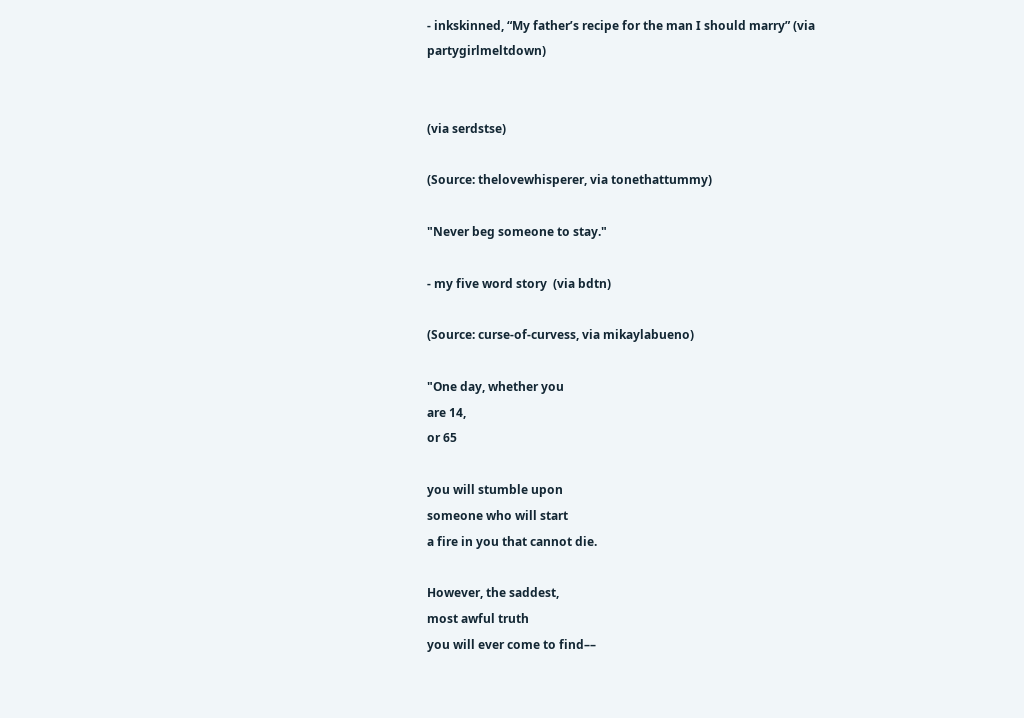- inkskinned, “My father’s recipe for the man I should marry” (via partygirlmeltdown)


(via serdstse)

(Source: thelovewhisperer, via tonethattummy)

"Never beg someone to stay."

- my five word story  (via bdtn)

(Source: curse-of-curvess, via mikaylabueno)

"One day, whether you
are 14,
or 65

you will stumble upon
someone who will start
a fire in you that cannot die.

However, the saddest,
most awful truth
you will ever come to find––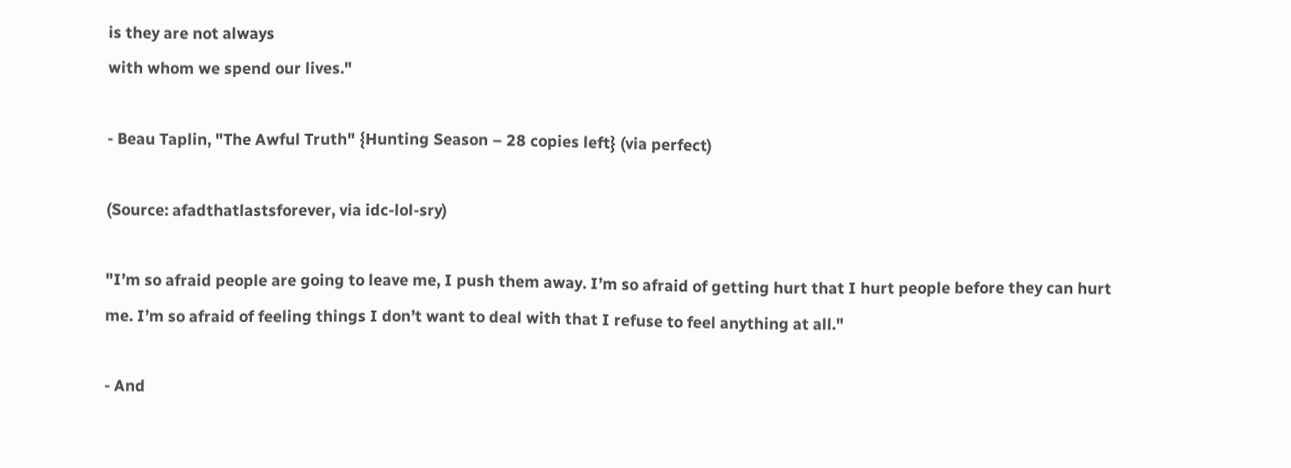is they are not always
with whom we spend our lives."

- Beau Taplin, "The Awful Truth" {Hunting Season – 28 copies left} (via perfect)

(Source: afadthatlastsforever, via idc-lol-sry)

"I’m so afraid people are going to leave me, I push them away. I’m so afraid of getting hurt that I hurt people before they can hurt me. I’m so afraid of feeling things I don’t want to deal with that I refuse to feel anything at all."

- And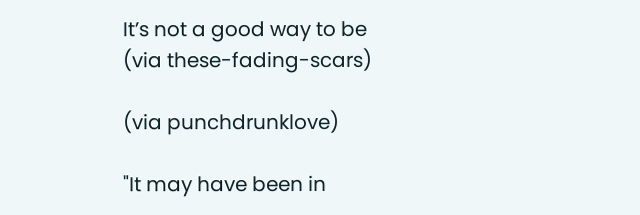It’s not a good way to be (via these-fading-scars)

(via punchdrunklove)

"It may have been in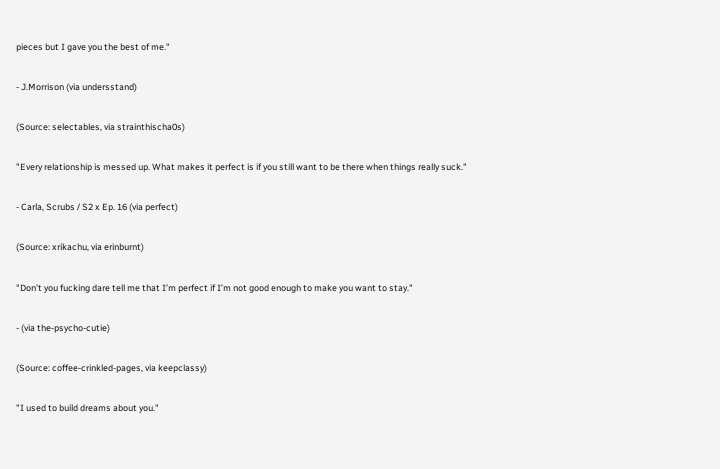pieces but I gave you the best of me."

- J.Morrison (via undersstand)

(Source: selectables, via strainthischa0s)

"Every relationship is messed up. What makes it perfect is if you still want to be there when things really suck."

- Carla, Scrubs / S2 x Ep. 16 (via perfect)

(Source: xrikachu, via erinburnt)

"Don’t you fucking dare tell me that I’m perfect if I’m not good enough to make you want to stay."

- (via the-psycho-cutie)

(Source: coffee-crinkled-pages, via keepclassy)

"I used to build dreams about you."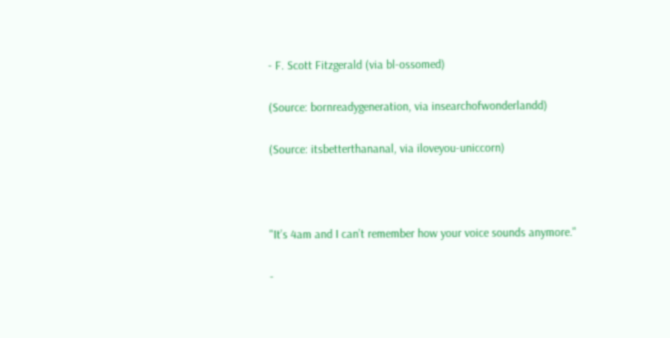- F. Scott Fitzgerald (via bl-ossomed)

(Source: bornreadygeneration, via insearchofwonderlandd)

(Source: itsbetterthananal, via iloveyou-uniccorn)



"It’s 4am and I can’t remember how your voice sounds anymore."

-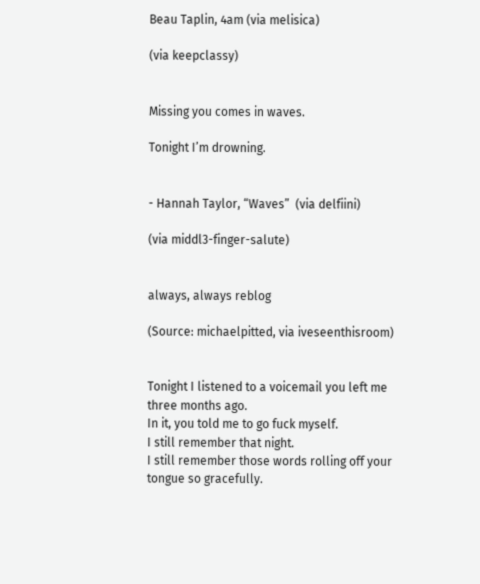Beau Taplin, 4am (via melisica)

(via keepclassy)


Missing you comes in waves.

Tonight I’m drowning.


- Hannah Taylor, “Waves”  (via delfiini)

(via middl3-finger-salute)


always, always reblog

(Source: michaelpitted, via iveseenthisroom)


Tonight I listened to a voicemail you left me three months ago.
In it, you told me to go fuck myself.
I still remember that night.
I still remember those words rolling off your tongue so gracefully.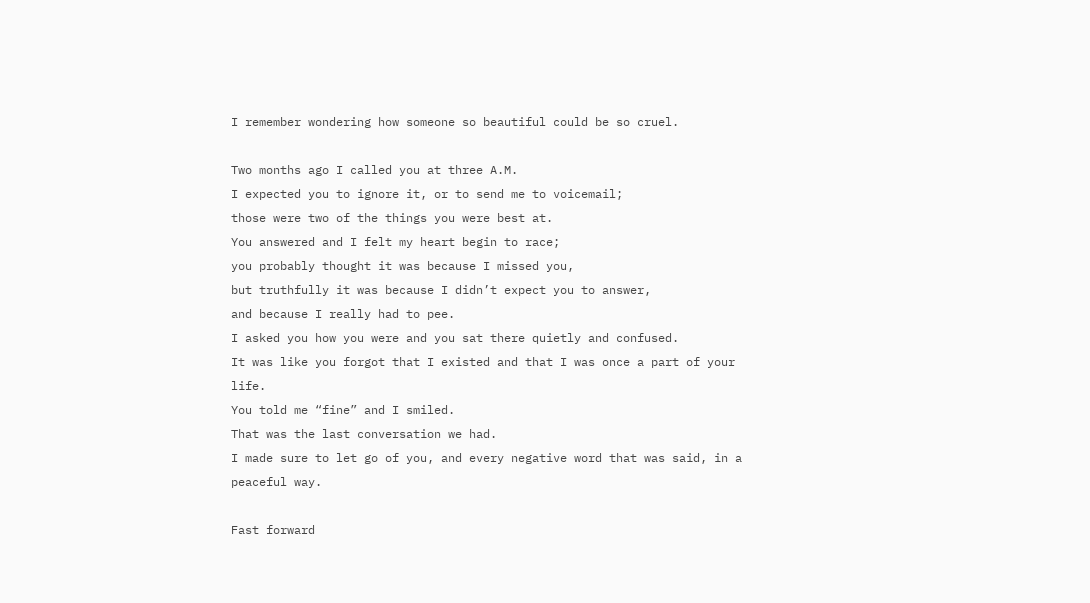I remember wondering how someone so beautiful could be so cruel.

Two months ago I called you at three A.M.
I expected you to ignore it, or to send me to voicemail;
those were two of the things you were best at.
You answered and I felt my heart begin to race;
you probably thought it was because I missed you,
but truthfully it was because I didn’t expect you to answer,
and because I really had to pee.
I asked you how you were and you sat there quietly and confused.
It was like you forgot that I existed and that I was once a part of your life.
You told me “fine” and I smiled.
That was the last conversation we had.
I made sure to let go of you, and every negative word that was said, in a peaceful way.

Fast forward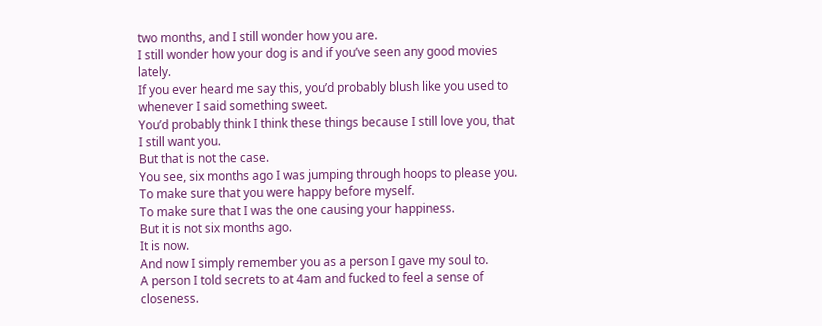two months, and I still wonder how you are.
I still wonder how your dog is and if you’ve seen any good movies lately.
If you ever heard me say this, you’d probably blush like you used to whenever I said something sweet.
You’d probably think I think these things because I still love you, that I still want you.
But that is not the case.
You see, six months ago I was jumping through hoops to please you.
To make sure that you were happy before myself.
To make sure that I was the one causing your happiness.
But it is not six months ago.
It is now.
And now I simply remember you as a person I gave my soul to.
A person I told secrets to at 4am and fucked to feel a sense of closeness.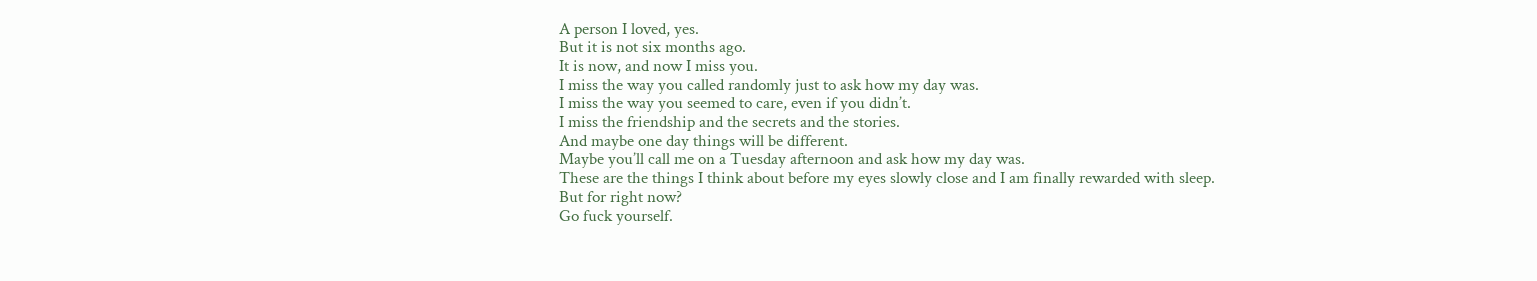A person I loved, yes.
But it is not six months ago.
It is now, and now I miss you.
I miss the way you called randomly just to ask how my day was.
I miss the way you seemed to care, even if you didn’t.
I miss the friendship and the secrets and the stories.
And maybe one day things will be different.
Maybe you’ll call me on a Tuesday afternoon and ask how my day was.
These are the things I think about before my eyes slowly close and I am finally rewarded with sleep.
But for right now?
Go fuck yourself.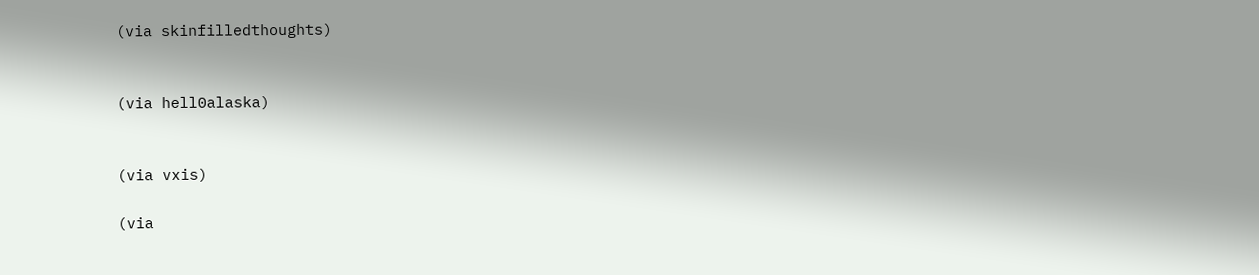(via skinfilledthoughts)


(via hell0alaska)


(via vxis)

(via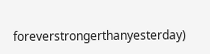foreverstrongerthanyesterday)